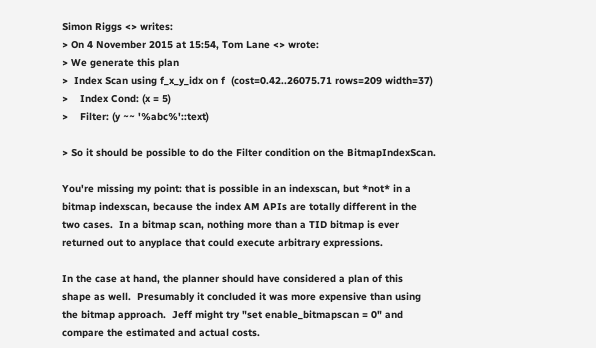Simon Riggs <> writes:
> On 4 November 2015 at 15:54, Tom Lane <> wrote:
> We generate this plan
>  Index Scan using f_x_y_idx on f  (cost=0.42..26075.71 rows=209 width=37)
>    Index Cond: (x = 5)
>    Filter: (y ~~ '%abc%'::text)

> So it should be possible to do the Filter condition on the BitmapIndexScan.

You're missing my point: that is possible in an indexscan, but *not* in a
bitmap indexscan, because the index AM APIs are totally different in the
two cases.  In a bitmap scan, nothing more than a TID bitmap is ever
returned out to anyplace that could execute arbitrary expressions.

In the case at hand, the planner should have considered a plan of this
shape as well.  Presumably it concluded it was more expensive than using
the bitmap approach.  Jeff might try "set enable_bitmapscan = 0" and
compare the estimated and actual costs.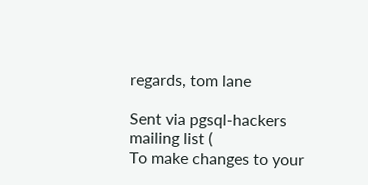regards, tom lane

Sent via pgsql-hackers mailing list (
To make changes to your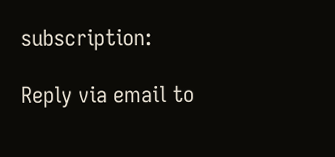subscription:

Reply via email to